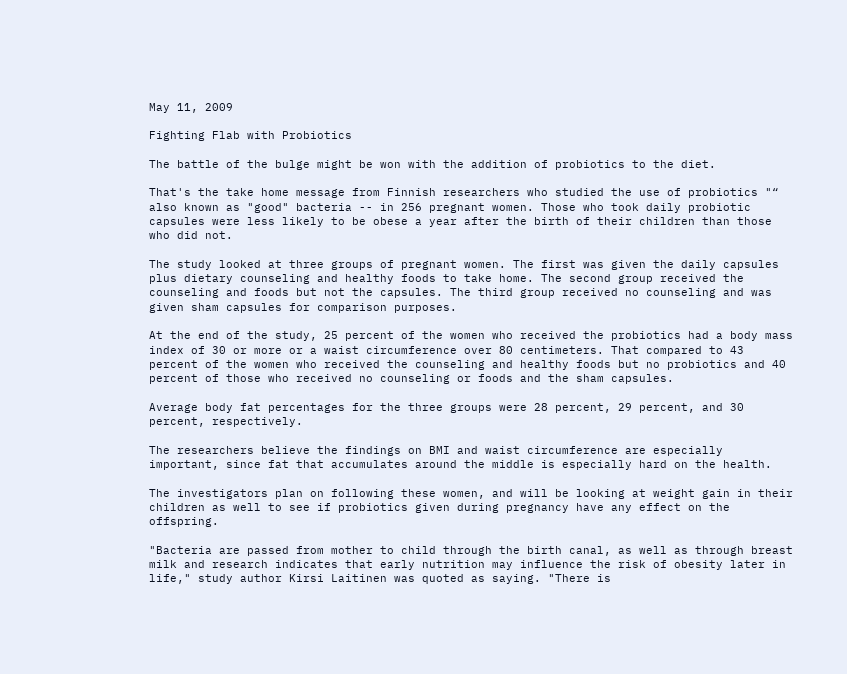May 11, 2009

Fighting Flab with Probiotics

The battle of the bulge might be won with the addition of probiotics to the diet.

That's the take home message from Finnish researchers who studied the use of probiotics "“ also known as "good" bacteria -- in 256 pregnant women. Those who took daily probiotic capsules were less likely to be obese a year after the birth of their children than those who did not.

The study looked at three groups of pregnant women. The first was given the daily capsules plus dietary counseling and healthy foods to take home. The second group received the counseling and foods but not the capsules. The third group received no counseling and was given sham capsules for comparison purposes.

At the end of the study, 25 percent of the women who received the probiotics had a body mass index of 30 or more or a waist circumference over 80 centimeters. That compared to 43 percent of the women who received the counseling and healthy foods but no probiotics and 40 percent of those who received no counseling or foods and the sham capsules.

Average body fat percentages for the three groups were 28 percent, 29 percent, and 30 percent, respectively.

The researchers believe the findings on BMI and waist circumference are especially important, since fat that accumulates around the middle is especially hard on the health.

The investigators plan on following these women, and will be looking at weight gain in their children as well to see if probiotics given during pregnancy have any effect on the offspring.

"Bacteria are passed from mother to child through the birth canal, as well as through breast milk and research indicates that early nutrition may influence the risk of obesity later in life," study author Kirsi Laitinen was quoted as saying. "There is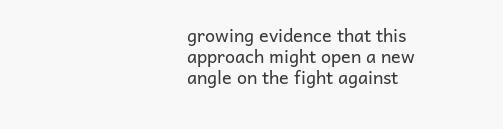growing evidence that this approach might open a new angle on the fight against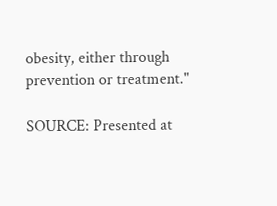obesity, either through prevention or treatment."

SOURCE: Presented at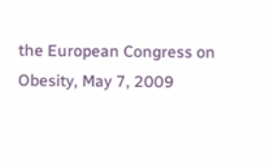the European Congress on Obesity, May 7, 2009